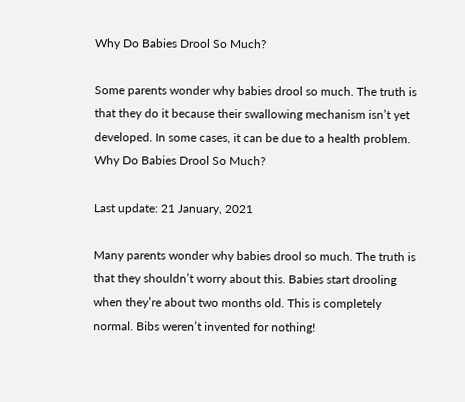Why Do Babies Drool So Much?

Some parents wonder why babies drool so much. The truth is that they do it because their swallowing mechanism isn’t yet developed. In some cases, it can be due to a health problem.
Why Do Babies Drool So Much?

Last update: 21 January, 2021

Many parents wonder why babies drool so much. The truth is that they shouldn’t worry about this. Babies start drooling when they’re about two months old. This is completely normal. Bibs weren’t invented for nothing!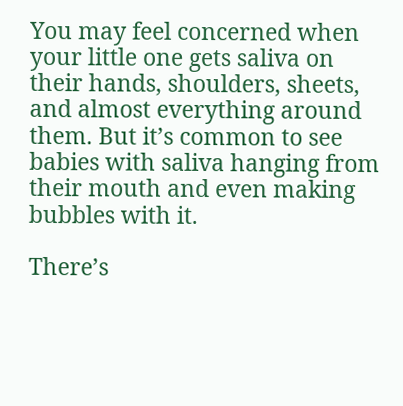You may feel concerned when your little one gets saliva on their hands, shoulders, sheets, and almost everything around them. But it’s common to see babies with saliva hanging from their mouth and even making bubbles with it.

There’s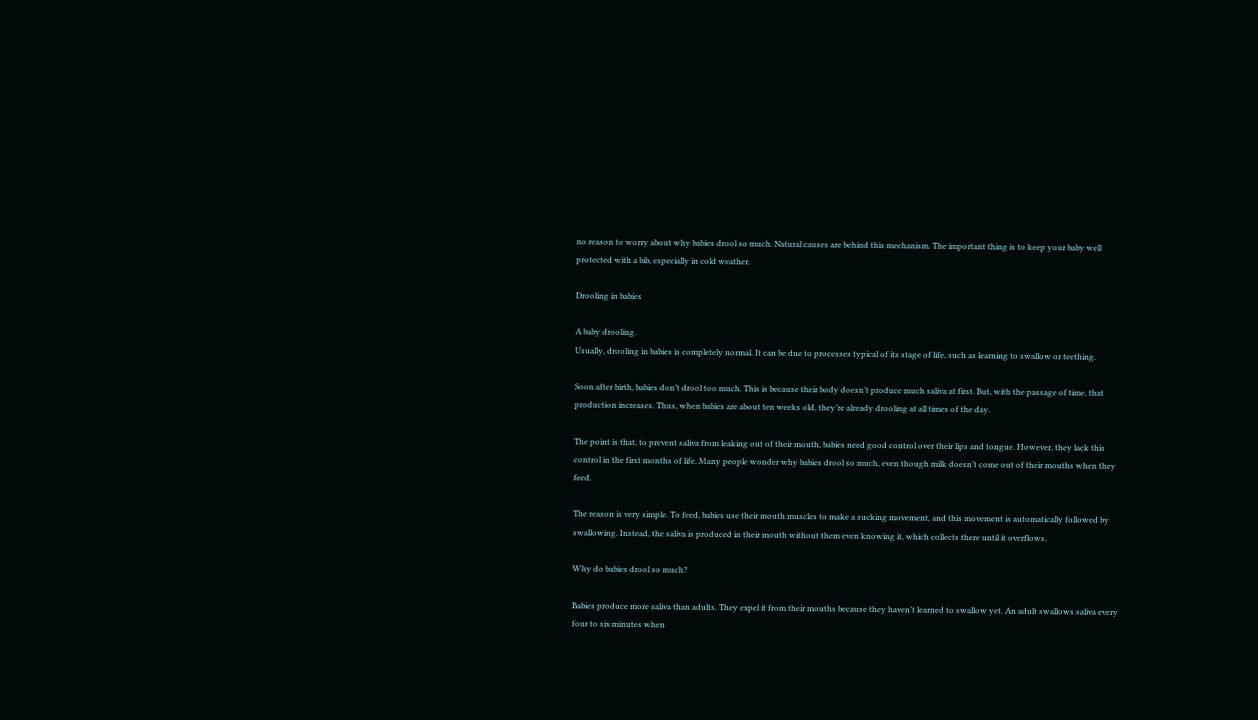no reason to worry about why babies drool so much. Natural causes are behind this mechanism. The important thing is to keep your baby well protected with a bib, especially in cold weather.

Drooling in babies

A baby drooling.
Usually, drooling in babies is completely normal. It can be due to processes typical of its stage of life, such as learning to swallow or teething.

Soon after birth, babies don’t drool too much. This is because their body doesn’t produce much saliva at first. But, with the passage of time, that production increases. Thus, when babies are about ten weeks old, they’re already drooling at all times of the day.

The point is that, to prevent saliva from leaking out of their mouth, babies need good control over their lips and tongue. However, they lack this control in the first months of life. Many people wonder why babies drool so much, even though milk doesn’t come out of their mouths when they feed.

The reason is very simple. To feed, babies use their mouth muscles to make a sucking movement, and this movement is automatically followed by swallowing. Instead, the saliva is produced in their mouth without them even knowing it, which collects there until it overflows.

Why do babies drool so much?

Babies produce more saliva than adults. They expel it from their mouths because they haven’t learned to swallow yet. An adult swallows saliva every four to six minutes when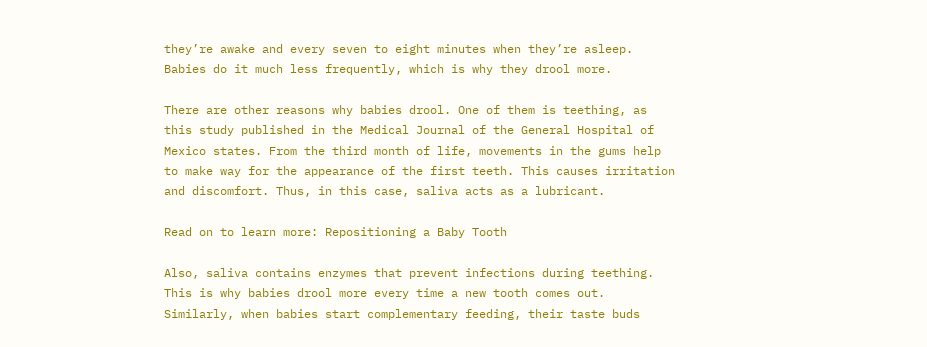they’re awake and every seven to eight minutes when they’re asleep. Babies do it much less frequently, which is why they drool more.

There are other reasons why babies drool. One of them is teething, as this study published in the Medical Journal of the General Hospital of Mexico states. From the third month of life, movements in the gums help to make way for the appearance of the first teeth. This causes irritation and discomfort. Thus, in this case, saliva acts as a lubricant.

Read on to learn more: Repositioning a Baby Tooth

Also, saliva contains enzymes that prevent infections during teething. This is why babies drool more every time a new tooth comes out. Similarly, when babies start complementary feeding, their taste buds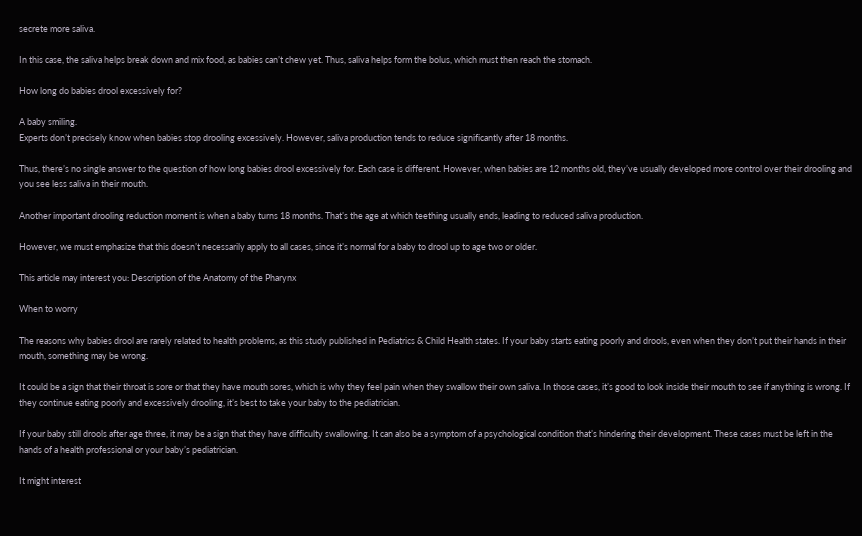secrete more saliva.

In this case, the saliva helps break down and mix food, as babies can’t chew yet. Thus, saliva helps form the bolus, which must then reach the stomach.

How long do babies drool excessively for?

A baby smiling.
Experts don’t precisely know when babies stop drooling excessively. However, saliva production tends to reduce significantly after 18 months.

Thus, there’s no single answer to the question of how long babies drool excessively for. Each case is different. However, when babies are 12 months old, they’ve usually developed more control over their drooling and you see less saliva in their mouth.

Another important drooling reduction moment is when a baby turns 18 months. That’s the age at which teething usually ends, leading to reduced saliva production.

However, we must emphasize that this doesn’t necessarily apply to all cases, since it’s normal for a baby to drool up to age two or older.

This article may interest you: Description of the Anatomy of the Pharynx

When to worry

The reasons why babies drool are rarely related to health problems, as this study published in Pediatrics & Child Health states. If your baby starts eating poorly and drools, even when they don’t put their hands in their mouth, something may be wrong.

It could be a sign that their throat is sore or that they have mouth sores, which is why they feel pain when they swallow their own saliva. In those cases, it’s good to look inside their mouth to see if anything is wrong. If they continue eating poorly and excessively drooling, it’s best to take your baby to the pediatrician.

If your baby still drools after age three, it may be a sign that they have difficulty swallowing. It can also be a symptom of a psychological condition that’s hindering their development. These cases must be left in the hands of a health professional or your baby’s pediatrician.

It might interest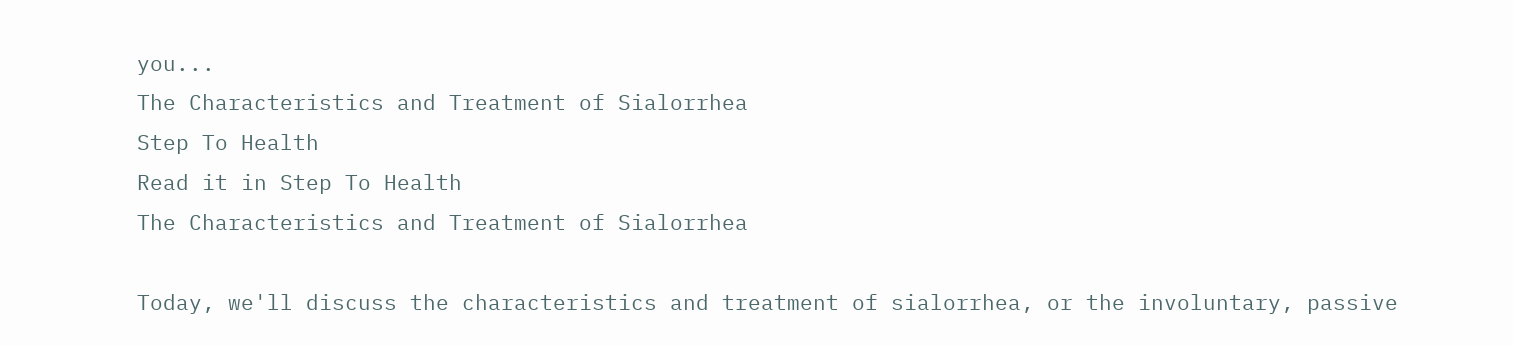you...
The Characteristics and Treatment of Sialorrhea
Step To Health
Read it in Step To Health
The Characteristics and Treatment of Sialorrhea

Today, we'll discuss the characteristics and treatment of sialorrhea, or the involuntary, passive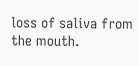loss of saliva from the mouth.